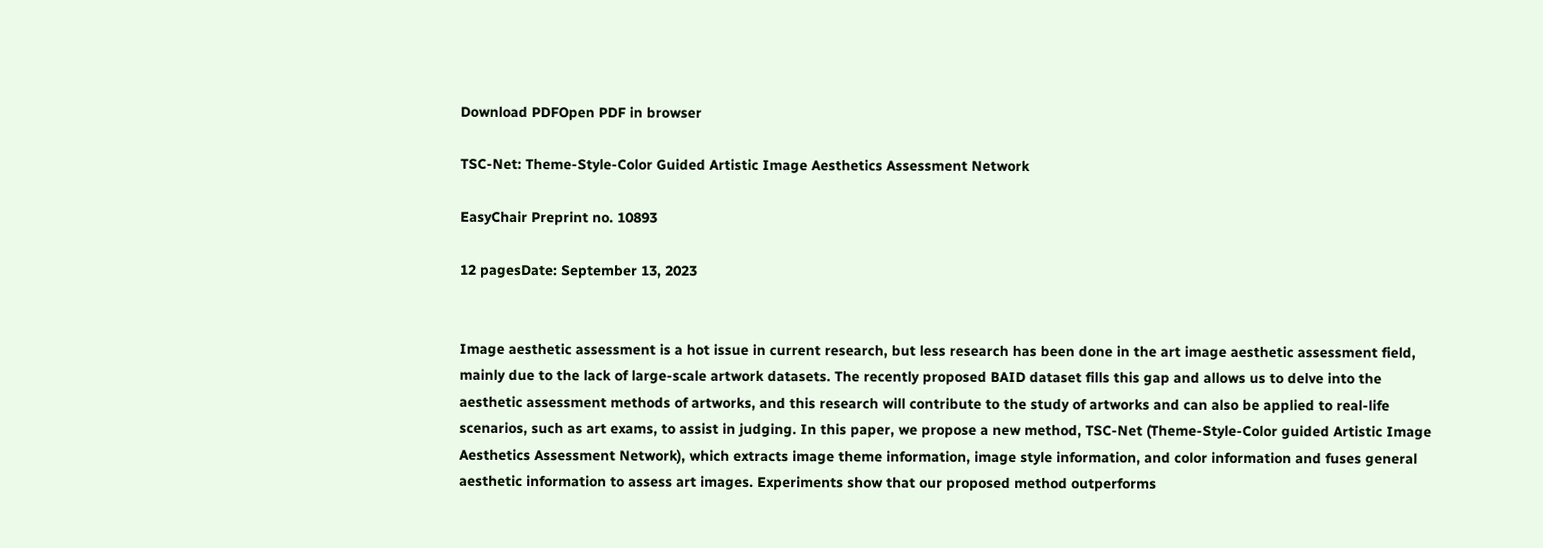Download PDFOpen PDF in browser

TSC-Net: Theme-Style-Color Guided Artistic Image Aesthetics Assessment Network

EasyChair Preprint no. 10893

12 pagesDate: September 13, 2023


Image aesthetic assessment is a hot issue in current research, but less research has been done in the art image aesthetic assessment field, mainly due to the lack of large-scale artwork datasets. The recently proposed BAID dataset fills this gap and allows us to delve into the aesthetic assessment methods of artworks, and this research will contribute to the study of artworks and can also be applied to real-life scenarios, such as art exams, to assist in judging. In this paper, we propose a new method, TSC-Net (Theme-Style-Color guided Artistic Image Aesthetics Assessment Network), which extracts image theme information, image style information, and color information and fuses general aesthetic information to assess art images. Experiments show that our proposed method outperforms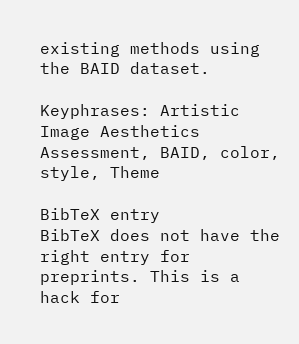existing methods using the BAID dataset.

Keyphrases: Artistic Image Aesthetics Assessment, BAID, color, style, Theme

BibTeX entry
BibTeX does not have the right entry for preprints. This is a hack for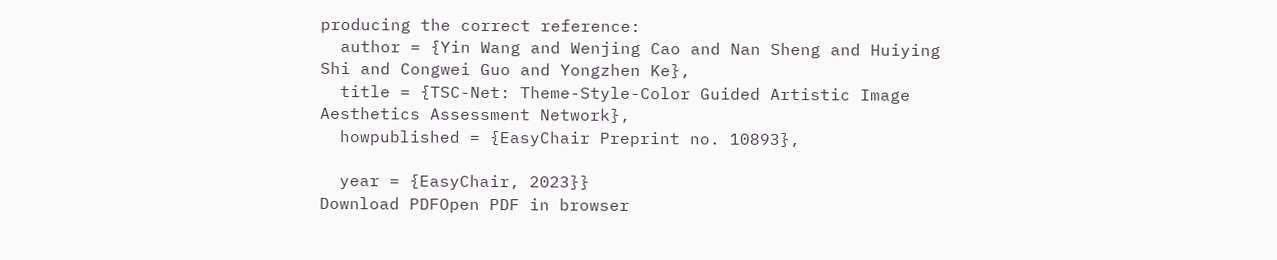producing the correct reference:
  author = {Yin Wang and Wenjing Cao and Nan Sheng and Huiying Shi and Congwei Guo and Yongzhen Ke},
  title = {TSC-Net: Theme-Style-Color Guided Artistic Image Aesthetics Assessment Network},
  howpublished = {EasyChair Preprint no. 10893},

  year = {EasyChair, 2023}}
Download PDFOpen PDF in browser